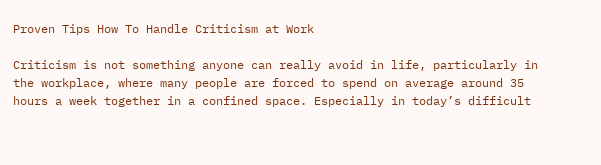Proven Tips How To Handle Criticism at Work

Criticism is not something anyone can really avoid in life, particularly in the workplace, where many people are forced to spend on average around 35 hours a week together in a confined space. Especially in today’s difficult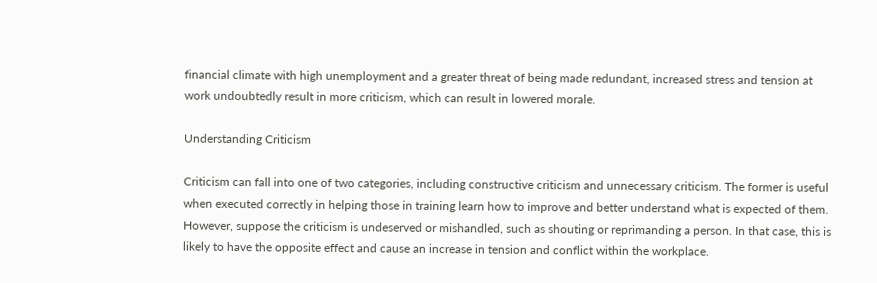financial climate with high unemployment and a greater threat of being made redundant, increased stress and tension at work undoubtedly result in more criticism, which can result in lowered morale.

Understanding Criticism

Criticism can fall into one of two categories, including constructive criticism and unnecessary criticism. The former is useful when executed correctly in helping those in training learn how to improve and better understand what is expected of them. However, suppose the criticism is undeserved or mishandled, such as shouting or reprimanding a person. In that case, this is likely to have the opposite effect and cause an increase in tension and conflict within the workplace.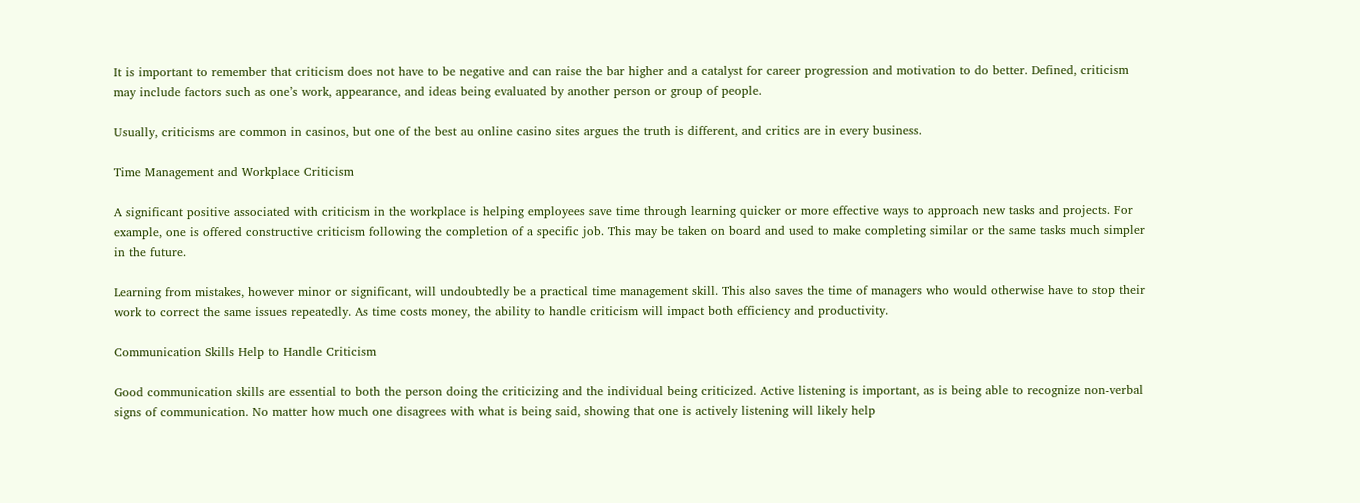It is important to remember that criticism does not have to be negative and can raise the bar higher and a catalyst for career progression and motivation to do better. Defined, criticism may include factors such as one’s work, appearance, and ideas being evaluated by another person or group of people.

Usually, criticisms are common in casinos, but one of the best au online casino sites argues the truth is different, and critics are in every business.

Time Management and Workplace Criticism

A significant positive associated with criticism in the workplace is helping employees save time through learning quicker or more effective ways to approach new tasks and projects. For example, one is offered constructive criticism following the completion of a specific job. This may be taken on board and used to make completing similar or the same tasks much simpler in the future.

Learning from mistakes, however minor or significant, will undoubtedly be a practical time management skill. This also saves the time of managers who would otherwise have to stop their work to correct the same issues repeatedly. As time costs money, the ability to handle criticism will impact both efficiency and productivity.

Communication Skills Help to Handle Criticism

Good communication skills are essential to both the person doing the criticizing and the individual being criticized. Active listening is important, as is being able to recognize non-verbal signs of communication. No matter how much one disagrees with what is being said, showing that one is actively listening will likely help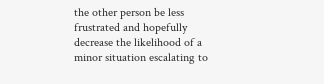the other person be less frustrated and hopefully decrease the likelihood of a minor situation escalating to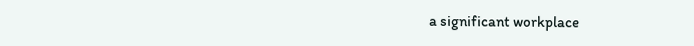a significant workplace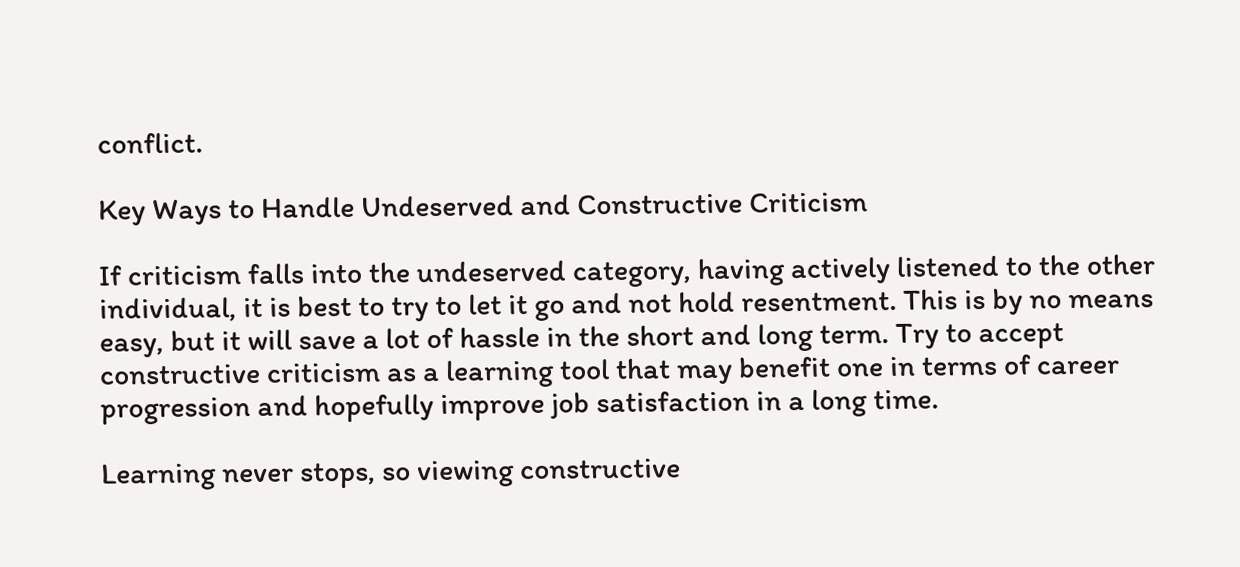conflict.

Key Ways to Handle Undeserved and Constructive Criticism

If criticism falls into the undeserved category, having actively listened to the other individual, it is best to try to let it go and not hold resentment. This is by no means easy, but it will save a lot of hassle in the short and long term. Try to accept constructive criticism as a learning tool that may benefit one in terms of career progression and hopefully improve job satisfaction in a long time.

Learning never stops, so viewing constructive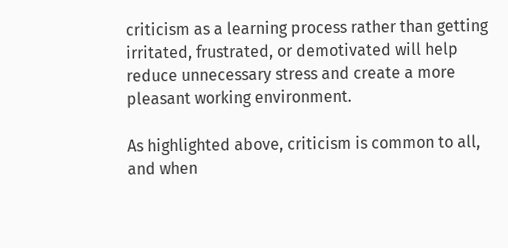criticism as a learning process rather than getting irritated, frustrated, or demotivated will help reduce unnecessary stress and create a more pleasant working environment.

As highlighted above, criticism is common to all, and when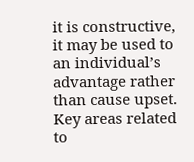it is constructive, it may be used to an individual’s advantage rather than cause upset. Key areas related to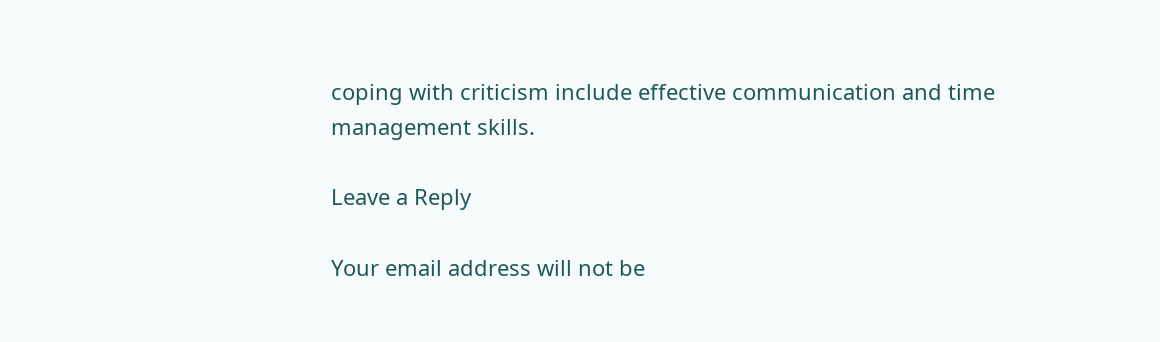coping with criticism include effective communication and time management skills.

Leave a Reply

Your email address will not be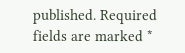published. Required fields are marked *